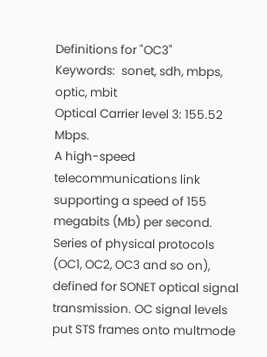Definitions for "OC3"
Keywords:  sonet, sdh, mbps, optic, mbit
Optical Carrier level 3: 155.52 Mbps.
A high-speed telecommunications link supporting a speed of 155 megabits (Mb) per second.
Series of physical protocols (OC1, OC2, OC3 and so on), defined for SONET optical signal transmission. OC signal levels put STS frames onto multmode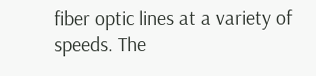fiber optic lines at a variety of speeds. The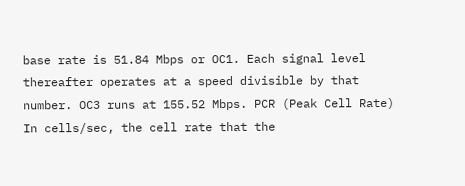base rate is 51.84 Mbps or OC1. Each signal level thereafter operates at a speed divisible by that number. OC3 runs at 155.52 Mbps. PCR (Peak Cell Rate) In cells/sec, the cell rate that the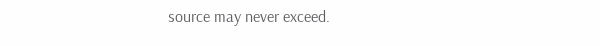source may never exceed.